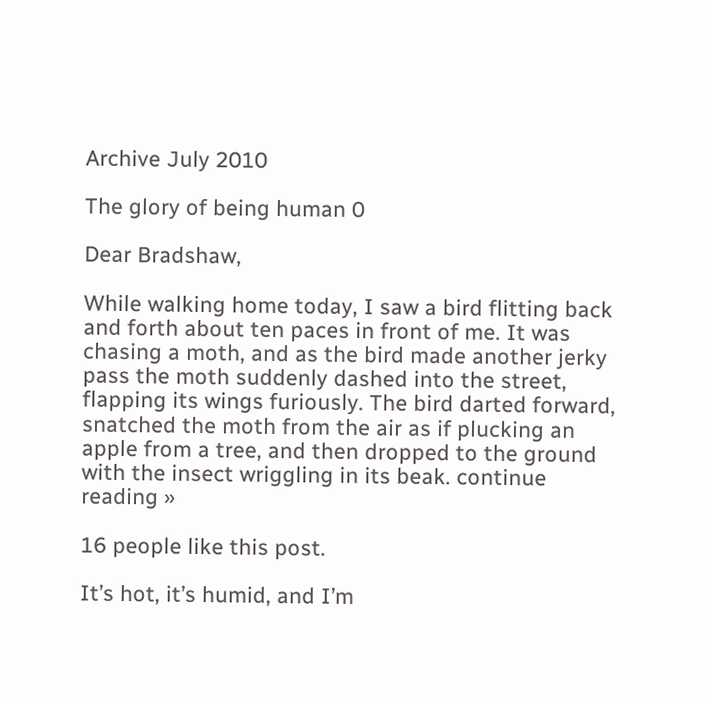Archive July 2010

The glory of being human 0

Dear Bradshaw,

While walking home today, I saw a bird flitting back and forth about ten paces in front of me. It was chasing a moth, and as the bird made another jerky pass the moth suddenly dashed into the street, flapping its wings furiously. The bird darted forward, snatched the moth from the air as if plucking an apple from a tree, and then dropped to the ground with the insect wriggling in its beak. continue reading »

16 people like this post.

It’s hot, it’s humid, and I’m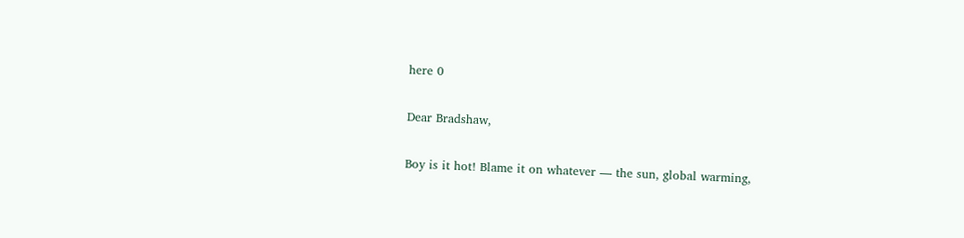here 0

Dear Bradshaw,

Boy is it hot! Blame it on whatever — the sun, global warming,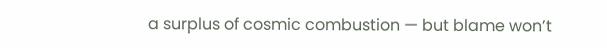a surplus of cosmic combustion — but blame won’t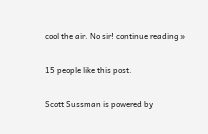cool the air. No sir! continue reading »

15 people like this post.

Scott Sussman is powered by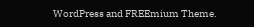WordPress and FREEmium Theme.